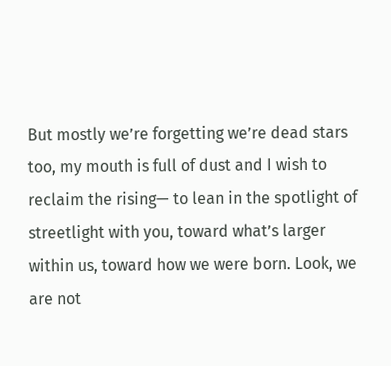But mostly we’re forgetting we’re dead stars too, my mouth is full of dust and I wish to reclaim the rising— to lean in the spotlight of streetlight with you, toward what’s larger within us, toward how we were born. Look, we are not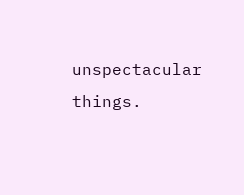unspectacular things.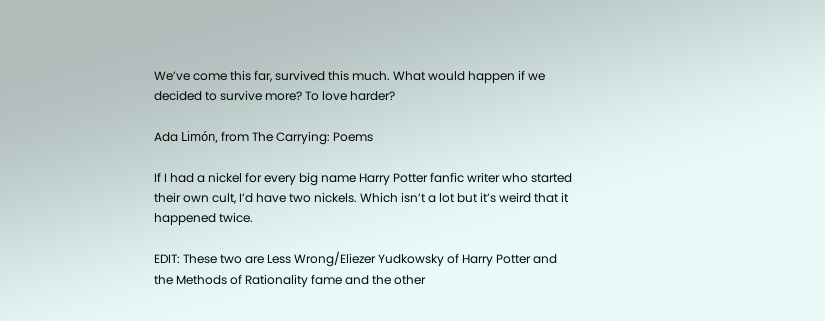We’ve come this far, survived this much. What would happen if we decided to survive more? To love harder?

Ada Limón, from The Carrying: Poems

If I had a nickel for every big name Harry Potter fanfic writer who started their own cult, I’d have two nickels. Which isn’t a lot but it’s weird that it happened twice.

EDIT: These two are Less Wrong/Eliezer Yudkowsky of Harry Potter and the Methods of Rationality fame and the other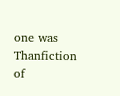one was Thanfiction of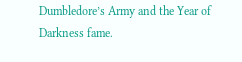Dumbledore’s Army and the Year of Darkness fame.